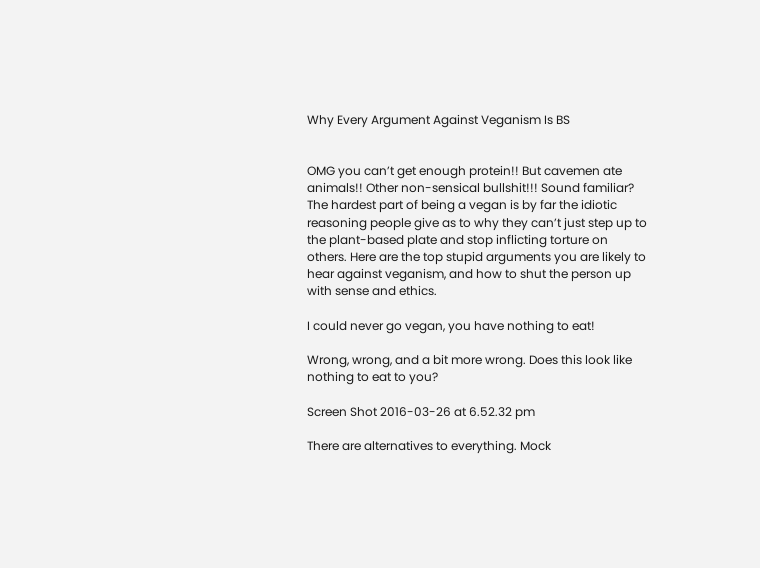Why Every Argument Against Veganism Is BS


OMG you can’t get enough protein!! But cavemen ate animals!! Other non-sensical bullshit!!! Sound familiar? The hardest part of being a vegan is by far the idiotic reasoning people give as to why they can’t just step up to the plant-based plate and stop inflicting torture on others. Here are the top stupid arguments you are likely to hear against veganism, and how to shut the person up with sense and ethics.

I could never go vegan, you have nothing to eat!

Wrong, wrong, and a bit more wrong. Does this look like nothing to eat to you?

Screen Shot 2016-03-26 at 6.52.32 pm

There are alternatives to everything. Mock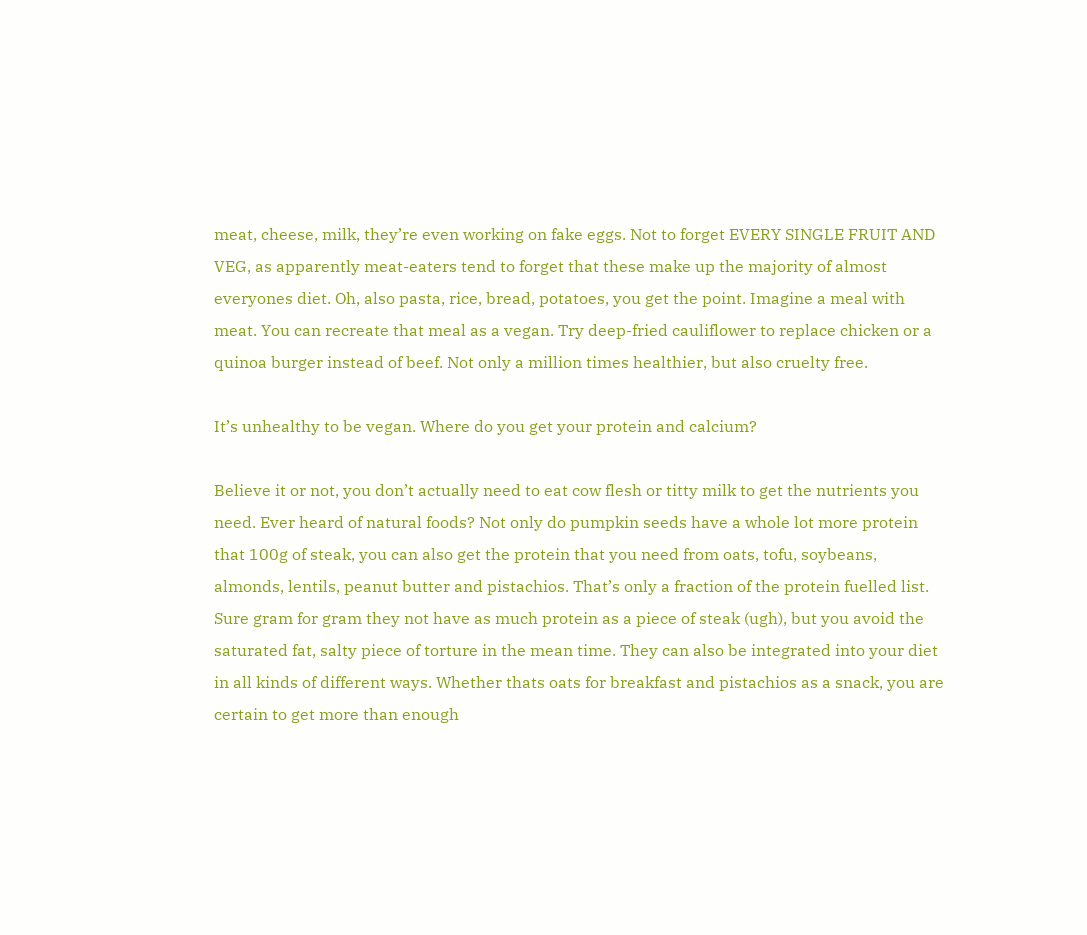meat, cheese, milk, they’re even working on fake eggs. Not to forget EVERY SINGLE FRUIT AND VEG, as apparently meat-eaters tend to forget that these make up the majority of almost everyones diet. Oh, also pasta, rice, bread, potatoes, you get the point. Imagine a meal with meat. You can recreate that meal as a vegan. Try deep-fried cauliflower to replace chicken or a quinoa burger instead of beef. Not only a million times healthier, but also cruelty free.

It’s unhealthy to be vegan. Where do you get your protein and calcium?

Believe it or not, you don’t actually need to eat cow flesh or titty milk to get the nutrients you need. Ever heard of natural foods? Not only do pumpkin seeds have a whole lot more protein that 100g of steak, you can also get the protein that you need from oats, tofu, soybeans, almonds, lentils, peanut butter and pistachios. That’s only a fraction of the protein fuelled list. Sure gram for gram they not have as much protein as a piece of steak (ugh), but you avoid the saturated fat, salty piece of torture in the mean time. They can also be integrated into your diet in all kinds of different ways. Whether thats oats for breakfast and pistachios as a snack, you are certain to get more than enough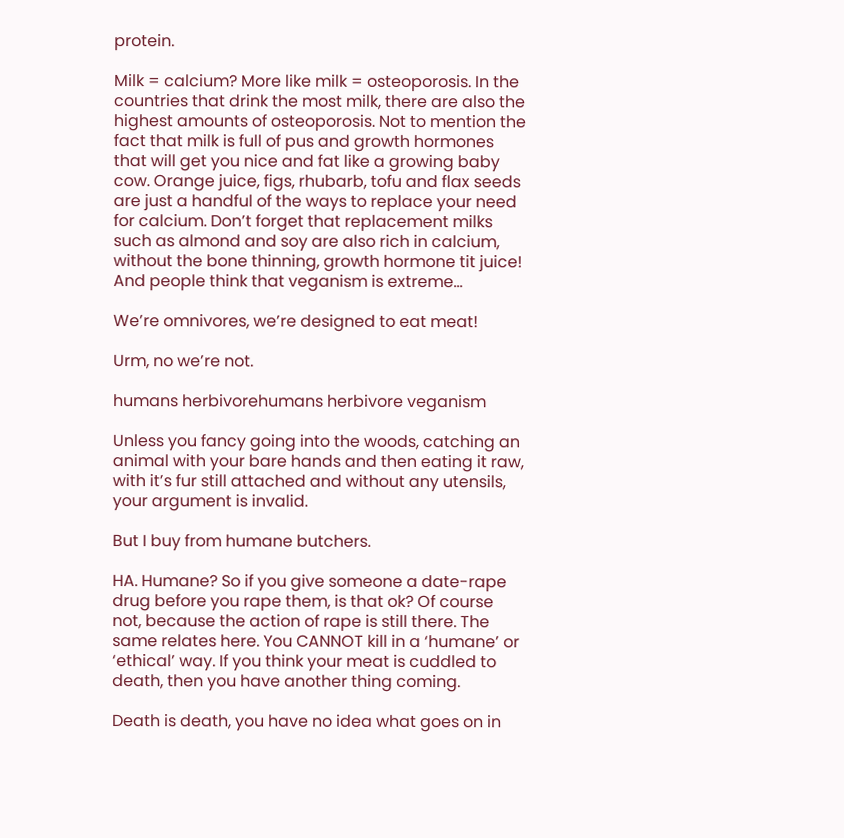protein.

Milk = calcium? More like milk = osteoporosis. In the countries that drink the most milk, there are also the highest amounts of osteoporosis. Not to mention the fact that milk is full of pus and growth hormones that will get you nice and fat like a growing baby cow. Orange juice, figs, rhubarb, tofu and flax seeds are just a handful of the ways to replace your need for calcium. Don’t forget that replacement milks such as almond and soy are also rich in calcium, without the bone thinning, growth hormone tit juice! And people think that veganism is extreme…

We’re omnivores, we’re designed to eat meat!

Urm, no we’re not.

humans herbivorehumans herbivore veganism

Unless you fancy going into the woods, catching an animal with your bare hands and then eating it raw, with it’s fur still attached and without any utensils, your argument is invalid.

But I buy from humane butchers.

HA. Humane? So if you give someone a date-rape drug before you rape them, is that ok? Of course not, because the action of rape is still there. The same relates here. You CANNOT kill in a ‘humane’ or ‘ethical’ way. If you think your meat is cuddled to death, then you have another thing coming.

Death is death, you have no idea what goes on in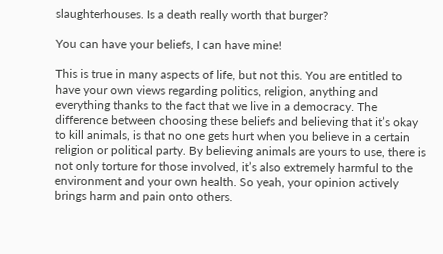slaughterhouses. Is a death really worth that burger?

You can have your beliefs, I can have mine!

This is true in many aspects of life, but not this. You are entitled to have your own views regarding politics, religion, anything and everything thanks to the fact that we live in a democracy. The difference between choosing these beliefs and believing that it’s okay to kill animals, is that no one gets hurt when you believe in a certain religion or political party. By believing animals are yours to use, there is not only torture for those involved, it’s also extremely harmful to the environment and your own health. So yeah, your opinion actively brings harm and pain onto others.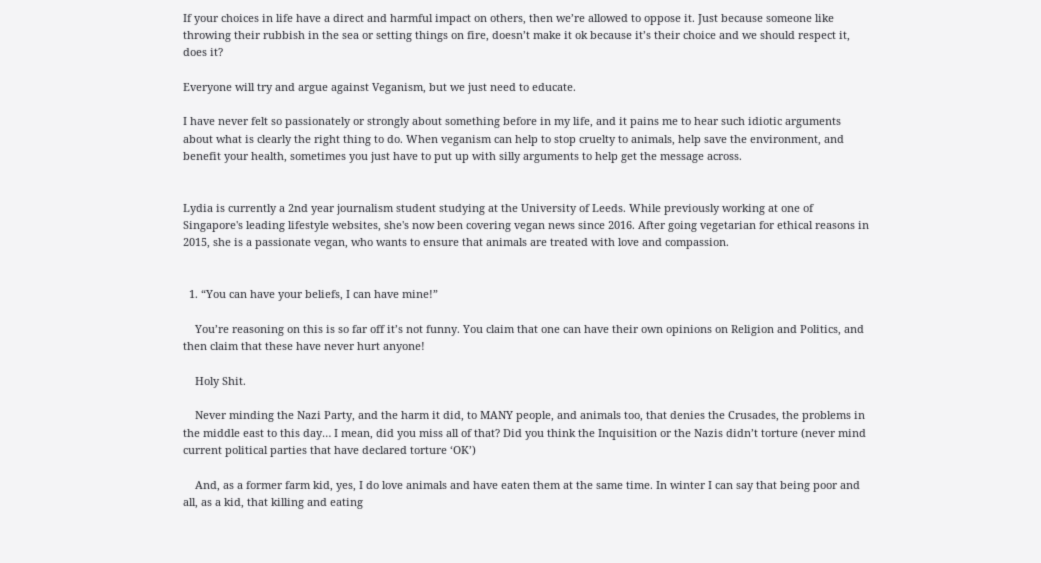If your choices in life have a direct and harmful impact on others, then we’re allowed to oppose it. Just because someone like throwing their rubbish in the sea or setting things on fire, doesn’t make it ok because it’s their choice and we should respect it, does it?

Everyone will try and argue against Veganism, but we just need to educate.

I have never felt so passionately or strongly about something before in my life, and it pains me to hear such idiotic arguments about what is clearly the right thing to do. When veganism can help to stop cruelty to animals, help save the environment, and benefit your health, sometimes you just have to put up with silly arguments to help get the message across.


Lydia is currently a 2nd year journalism student studying at the University of Leeds. While previously working at one of Singapore's leading lifestyle websites, she's now been covering vegan news since 2016. After going vegetarian for ethical reasons in 2015, she is a passionate vegan, who wants to ensure that animals are treated with love and compassion.


  1. “You can have your beliefs, I can have mine!”

    You’re reasoning on this is so far off it’s not funny. You claim that one can have their own opinions on Religion and Politics, and then claim that these have never hurt anyone!

    Holy Shit.

    Never minding the Nazi Party, and the harm it did, to MANY people, and animals too, that denies the Crusades, the problems in the middle east to this day… I mean, did you miss all of that? Did you think the Inquisition or the Nazis didn’t torture (never mind current political parties that have declared torture ‘OK’)

    And, as a former farm kid, yes, I do love animals and have eaten them at the same time. In winter I can say that being poor and all, as a kid, that killing and eating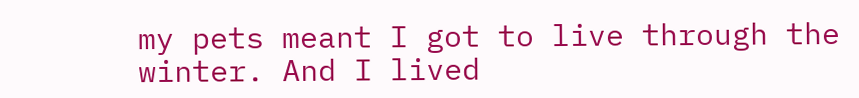my pets meant I got to live through the winter. And I lived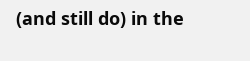(and still do) in the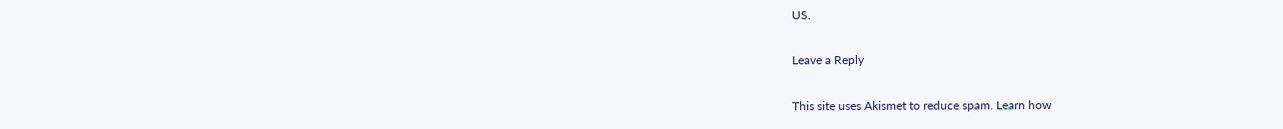US.

Leave a Reply

This site uses Akismet to reduce spam. Learn how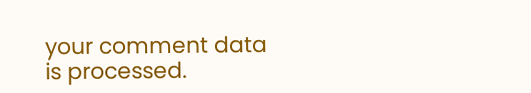your comment data is processed.